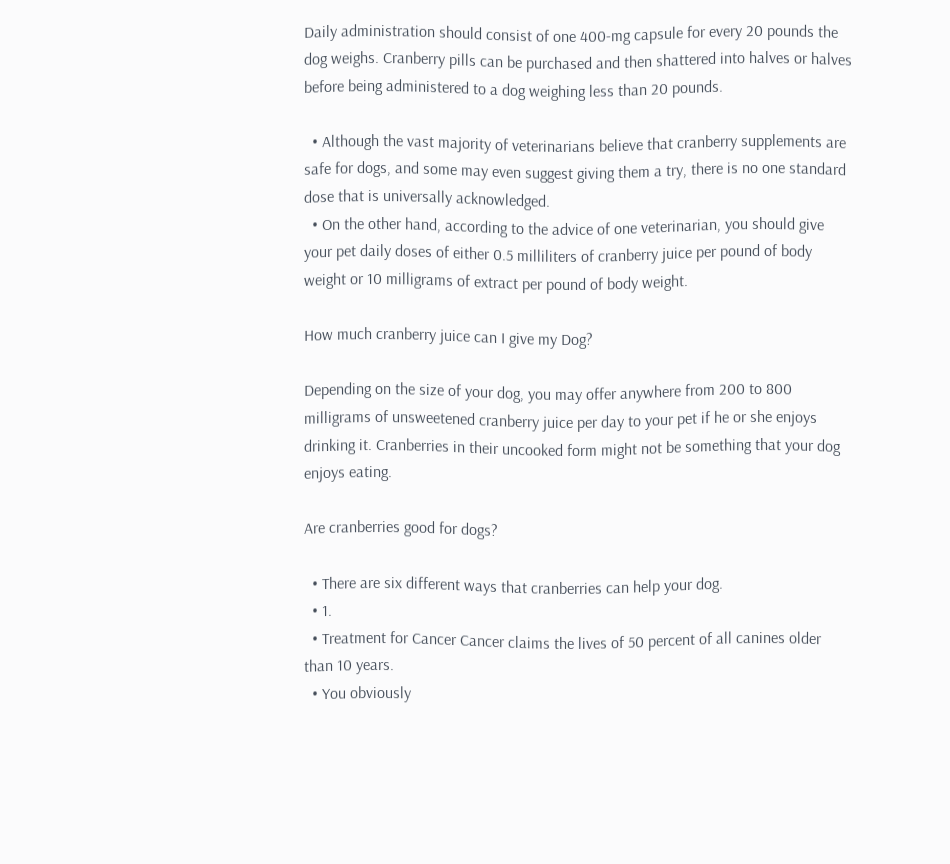Daily administration should consist of one 400-mg capsule for every 20 pounds the dog weighs. Cranberry pills can be purchased and then shattered into halves or halves before being administered to a dog weighing less than 20 pounds.

  • Although the vast majority of veterinarians believe that cranberry supplements are safe for dogs, and some may even suggest giving them a try, there is no one standard dose that is universally acknowledged.
  • On the other hand, according to the advice of one veterinarian, you should give your pet daily doses of either 0.5 milliliters of cranberry juice per pound of body weight or 10 milligrams of extract per pound of body weight.

How much cranberry juice can I give my Dog?

Depending on the size of your dog, you may offer anywhere from 200 to 800 milligrams of unsweetened cranberry juice per day to your pet if he or she enjoys drinking it. Cranberries in their uncooked form might not be something that your dog enjoys eating.

Are cranberries good for dogs?

  • There are six different ways that cranberries can help your dog.
  • 1.
  • Treatment for Cancer Cancer claims the lives of 50 percent of all canines older than 10 years.
  • You obviously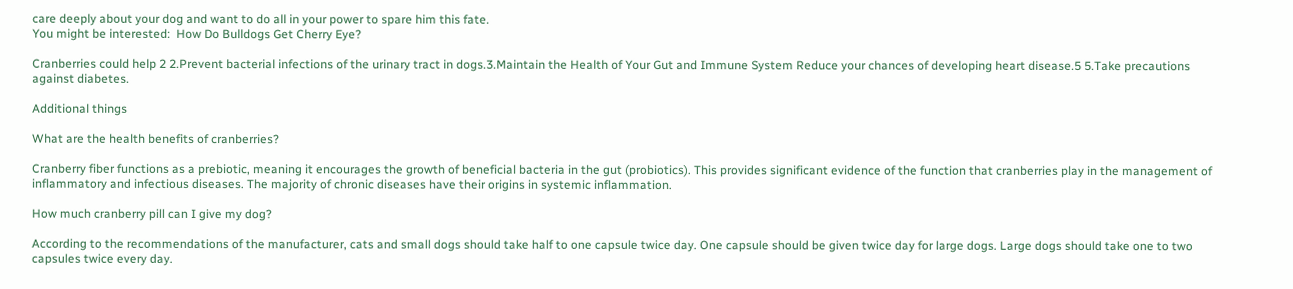care deeply about your dog and want to do all in your power to spare him this fate.
You might be interested:  How Do Bulldogs Get Cherry Eye?

Cranberries could help 2 2.Prevent bacterial infections of the urinary tract in dogs.3.Maintain the Health of Your Gut and Immune System Reduce your chances of developing heart disease.5 5.Take precautions against diabetes.

Additional things

What are the health benefits of cranberries?

Cranberry fiber functions as a prebiotic, meaning it encourages the growth of beneficial bacteria in the gut (probiotics). This provides significant evidence of the function that cranberries play in the management of inflammatory and infectious diseases. The majority of chronic diseases have their origins in systemic inflammation.

How much cranberry pill can I give my dog?

According to the recommendations of the manufacturer, cats and small dogs should take half to one capsule twice day. One capsule should be given twice day for large dogs. Large dogs should take one to two capsules twice every day.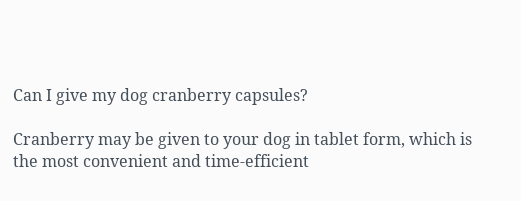Can I give my dog cranberry capsules?

Cranberry may be given to your dog in tablet form, which is the most convenient and time-efficient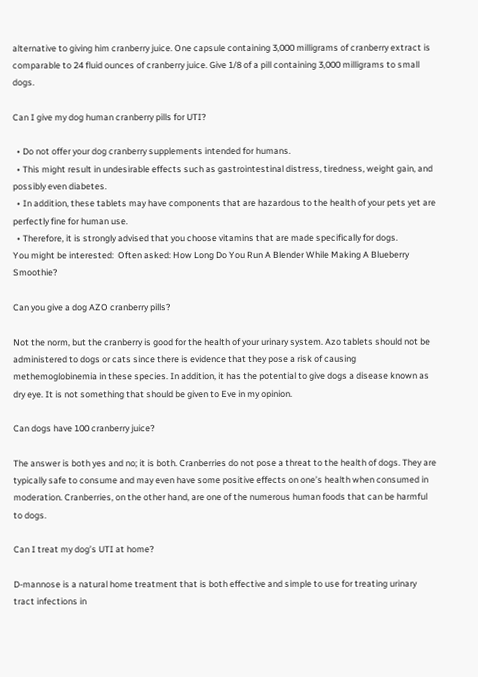alternative to giving him cranberry juice. One capsule containing 3,000 milligrams of cranberry extract is comparable to 24 fluid ounces of cranberry juice. Give 1/8 of a pill containing 3,000 milligrams to small dogs.

Can I give my dog human cranberry pills for UTI?

  • Do not offer your dog cranberry supplements intended for humans.
  • This might result in undesirable effects such as gastrointestinal distress, tiredness, weight gain, and possibly even diabetes.
  • In addition, these tablets may have components that are hazardous to the health of your pets yet are perfectly fine for human use.
  • Therefore, it is strongly advised that you choose vitamins that are made specifically for dogs.
You might be interested:  Often asked: How Long Do You Run A Blender While Making A Blueberry Smoothie?

Can you give a dog AZO cranberry pills?

Not the norm, but the cranberry is good for the health of your urinary system. Azo tablets should not be administered to dogs or cats since there is evidence that they pose a risk of causing methemoglobinemia in these species. In addition, it has the potential to give dogs a disease known as dry eye. It is not something that should be given to Eve in my opinion.

Can dogs have 100 cranberry juice?

The answer is both yes and no; it is both. Cranberries do not pose a threat to the health of dogs. They are typically safe to consume and may even have some positive effects on one’s health when consumed in moderation. Cranberries, on the other hand, are one of the numerous human foods that can be harmful to dogs.

Can I treat my dog’s UTI at home?

D-mannose is a natural home treatment that is both effective and simple to use for treating urinary tract infections in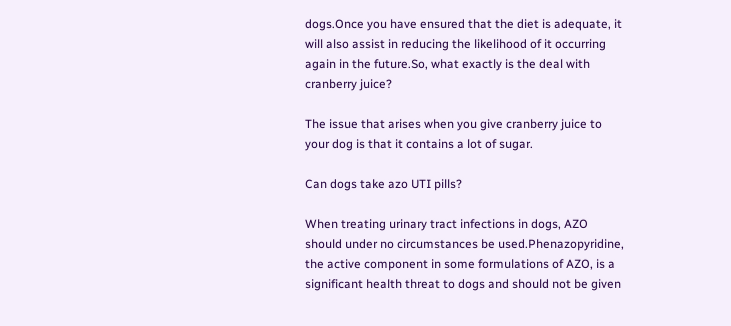dogs.Once you have ensured that the diet is adequate, it will also assist in reducing the likelihood of it occurring again in the future.So, what exactly is the deal with cranberry juice?

The issue that arises when you give cranberry juice to your dog is that it contains a lot of sugar.

Can dogs take azo UTI pills?

When treating urinary tract infections in dogs, AZO should under no circumstances be used.Phenazopyridine, the active component in some formulations of AZO, is a significant health threat to dogs and should not be given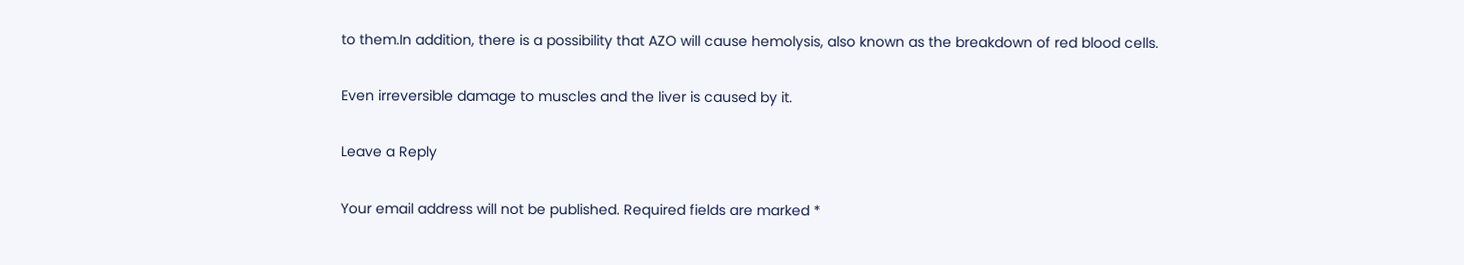to them.In addition, there is a possibility that AZO will cause hemolysis, also known as the breakdown of red blood cells.

Even irreversible damage to muscles and the liver is caused by it.

Leave a Reply

Your email address will not be published. Required fields are marked *